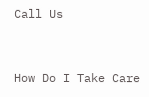Call Us


How Do I Take Care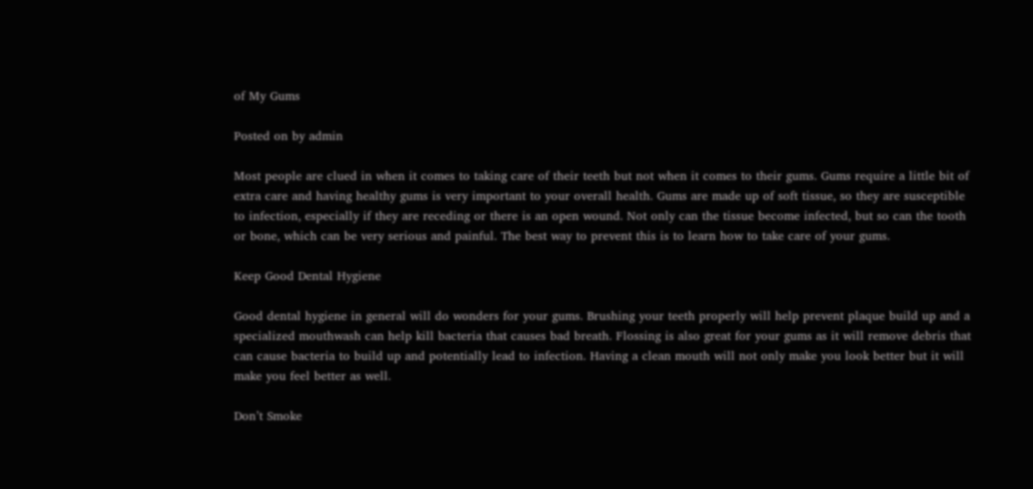of My Gums

Posted on by admin

Most people are clued in when it comes to taking care of their teeth but not when it comes to their gums. Gums require a little bit of extra care and having healthy gums is very important to your overall health. Gums are made up of soft tissue, so they are susceptible to infection, especially if they are receding or there is an open wound. Not only can the tissue become infected, but so can the tooth or bone, which can be very serious and painful. The best way to prevent this is to learn how to take care of your gums.

Keep Good Dental Hygiene

Good dental hygiene in general will do wonders for your gums. Brushing your teeth properly will help prevent plaque build up and a specialized mouthwash can help kill bacteria that causes bad breath. Flossing is also great for your gums as it will remove debris that can cause bacteria to build up and potentially lead to infection. Having a clean mouth will not only make you look better but it will make you feel better as well.

Don’t Smoke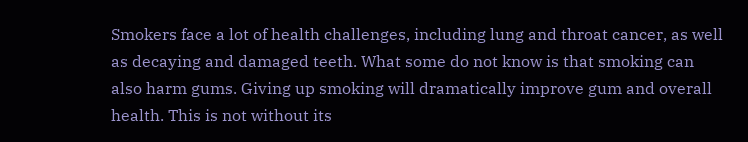Smokers face a lot of health challenges, including lung and throat cancer, as well as decaying and damaged teeth. What some do not know is that smoking can also harm gums. Giving up smoking will dramatically improve gum and overall health. This is not without its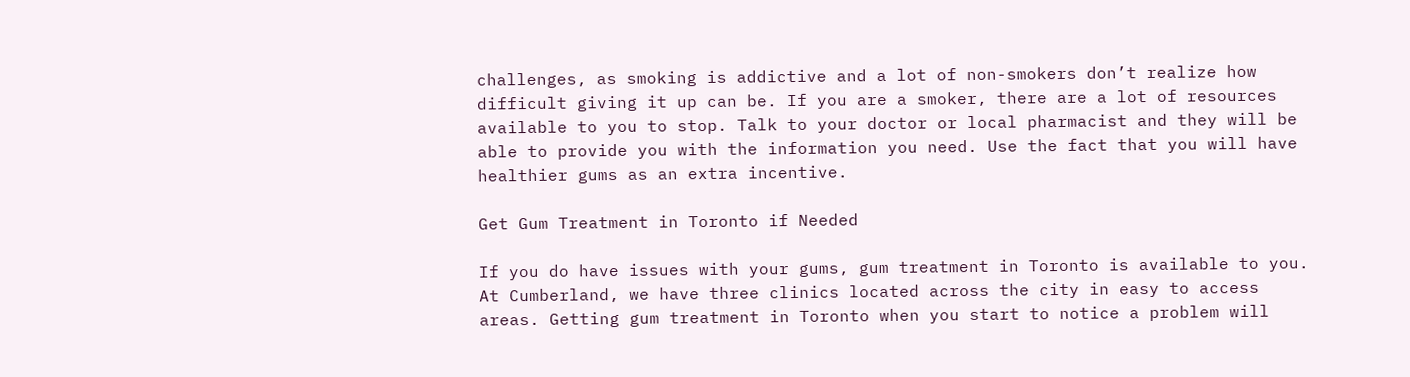challenges, as smoking is addictive and a lot of non-smokers don’t realize how difficult giving it up can be. If you are a smoker, there are a lot of resources available to you to stop. Talk to your doctor or local pharmacist and they will be able to provide you with the information you need. Use the fact that you will have healthier gums as an extra incentive.

Get Gum Treatment in Toronto if Needed

If you do have issues with your gums, gum treatment in Toronto is available to you. At Cumberland, we have three clinics located across the city in easy to access areas. Getting gum treatment in Toronto when you start to notice a problem will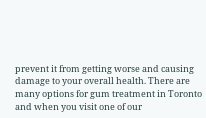prevent it from getting worse and causing damage to your overall health. There are many options for gum treatment in Toronto and when you visit one of our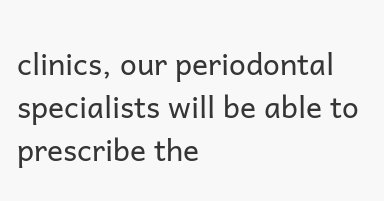clinics, our periodontal specialists will be able to prescribe the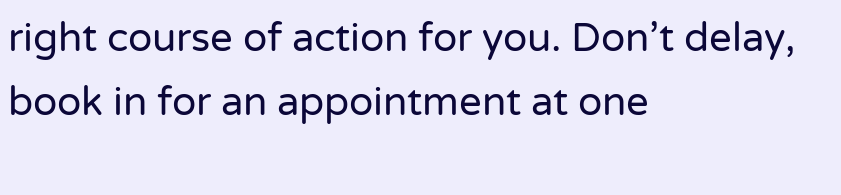right course of action for you. Don’t delay, book in for an appointment at one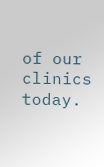of our clinics today.